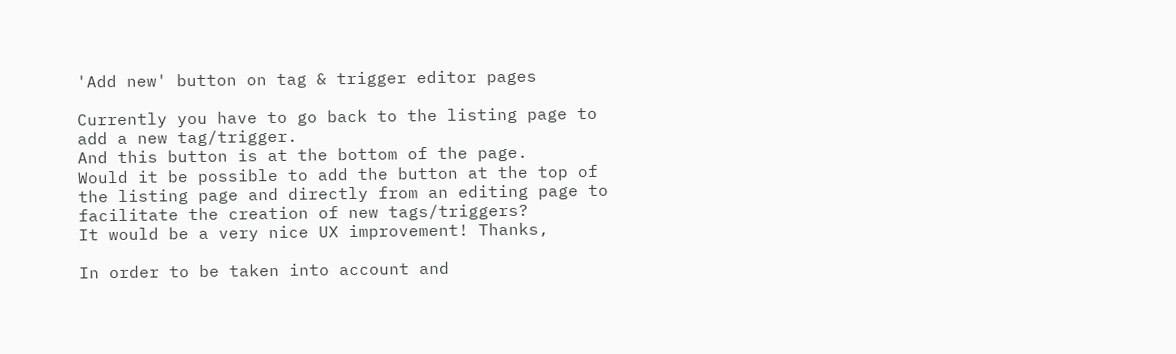'Add new' button on tag & trigger editor pages

Currently you have to go back to the listing page to add a new tag/trigger.
And this button is at the bottom of the page.
Would it be possible to add the button at the top of the listing page and directly from an editing page to facilitate the creation of new tags/triggers?
It would be a very nice UX improvement! Thanks,

In order to be taken into account and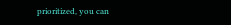prioritized, you can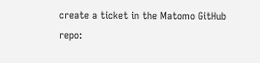create a ticket in the Matomo GitHub repo: